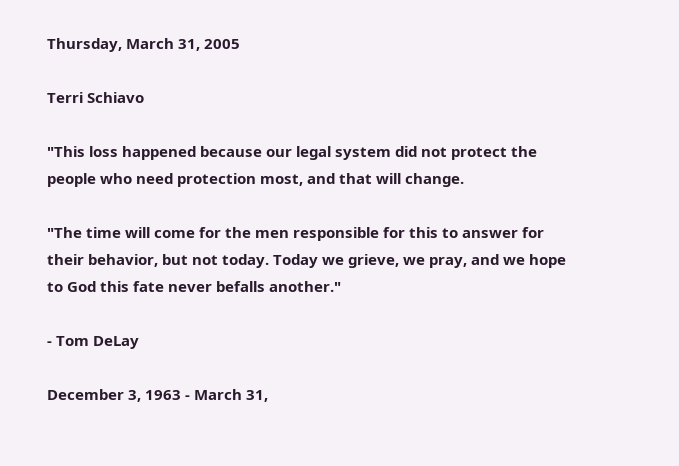Thursday, March 31, 2005

Terri Schiavo

"This loss happened because our legal system did not protect the people who need protection most, and that will change.

"The time will come for the men responsible for this to answer for their behavior, but not today. Today we grieve, we pray, and we hope to God this fate never befalls another."

- Tom DeLay

December 3, 1963 - March 31,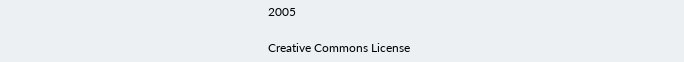2005

Creative Commons License